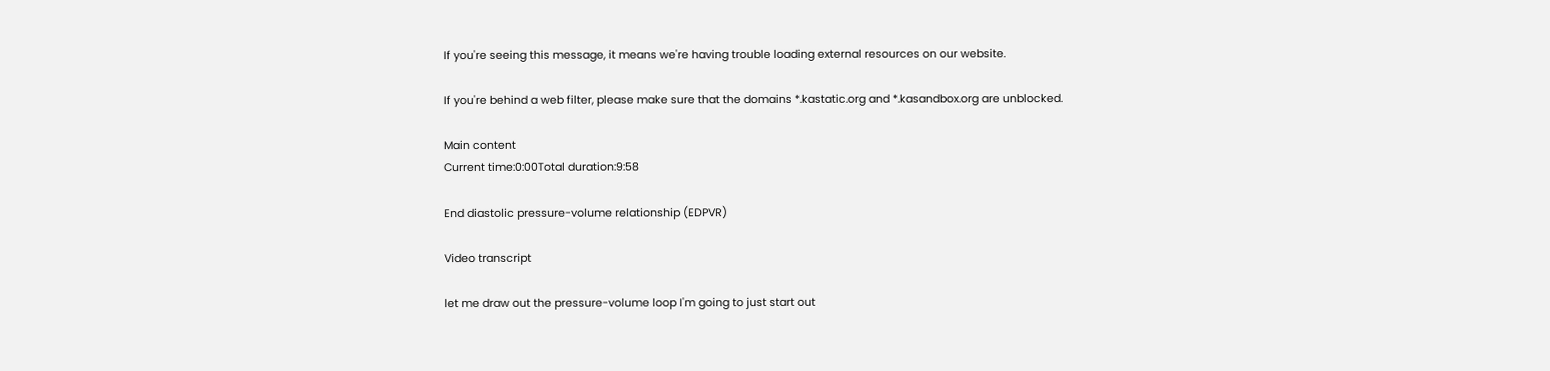If you're seeing this message, it means we're having trouble loading external resources on our website.

If you're behind a web filter, please make sure that the domains *.kastatic.org and *.kasandbox.org are unblocked.

Main content
Current time:0:00Total duration:9:58

End diastolic pressure-volume relationship (EDPVR)

Video transcript

let me draw out the pressure-volume loop I'm going to just start out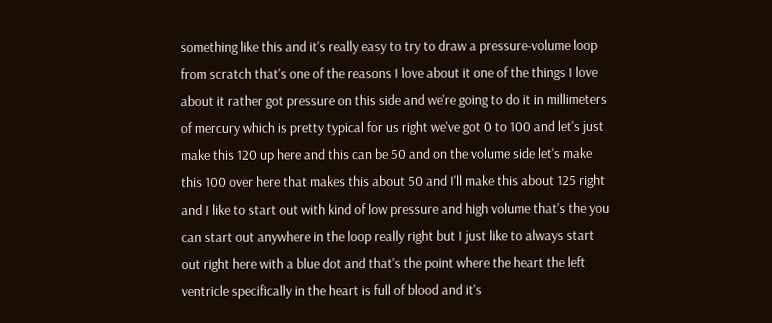something like this and it's really easy to try to draw a pressure-volume loop from scratch that's one of the reasons I love about it one of the things I love about it rather got pressure on this side and we're going to do it in millimeters of mercury which is pretty typical for us right we've got 0 to 100 and let's just make this 120 up here and this can be 50 and on the volume side let's make this 100 over here that makes this about 50 and I'll make this about 125 right and I like to start out with kind of low pressure and high volume that's the you can start out anywhere in the loop really right but I just like to always start out right here with a blue dot and that's the point where the heart the left ventricle specifically in the heart is full of blood and it's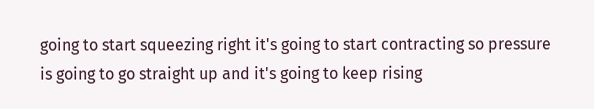going to start squeezing right it's going to start contracting so pressure is going to go straight up and it's going to keep rising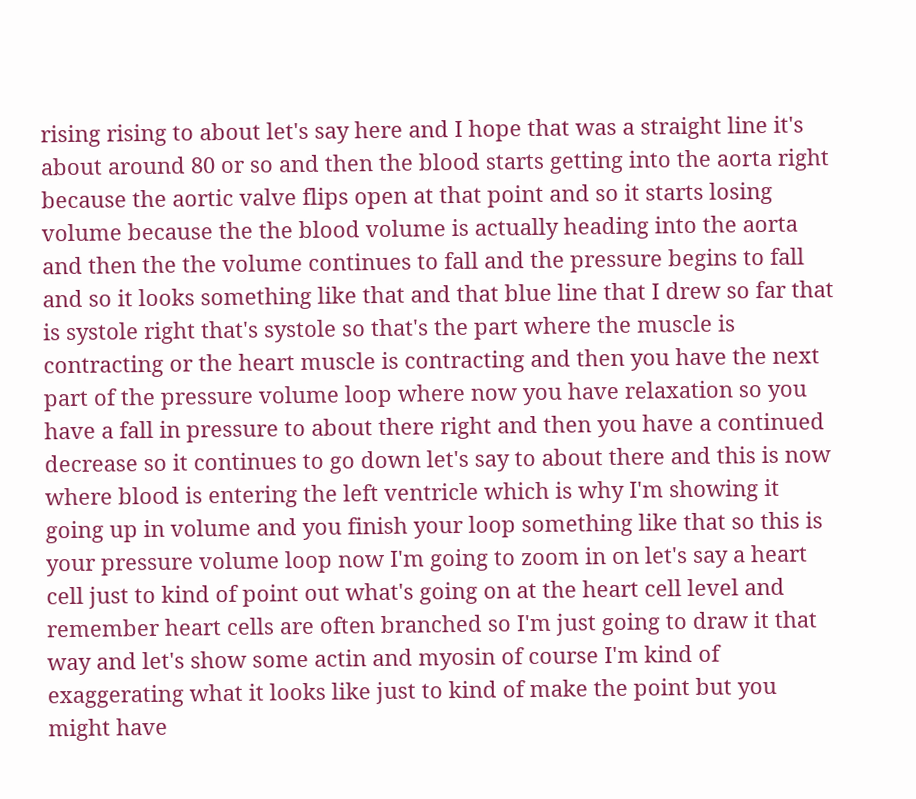rising rising to about let's say here and I hope that was a straight line it's about around 80 or so and then the blood starts getting into the aorta right because the aortic valve flips open at that point and so it starts losing volume because the the blood volume is actually heading into the aorta and then the the volume continues to fall and the pressure begins to fall and so it looks something like that and that blue line that I drew so far that is systole right that's systole so that's the part where the muscle is contracting or the heart muscle is contracting and then you have the next part of the pressure volume loop where now you have relaxation so you have a fall in pressure to about there right and then you have a continued decrease so it continues to go down let's say to about there and this is now where blood is entering the left ventricle which is why I'm showing it going up in volume and you finish your loop something like that so this is your pressure volume loop now I'm going to zoom in on let's say a heart cell just to kind of point out what's going on at the heart cell level and remember heart cells are often branched so I'm just going to draw it that way and let's show some actin and myosin of course I'm kind of exaggerating what it looks like just to kind of make the point but you might have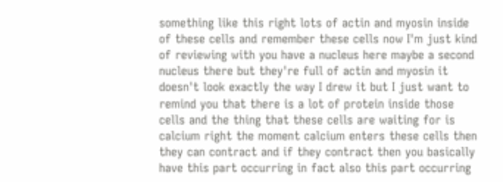something like this right lots of actin and myosin inside of these cells and remember these cells now I'm just kind of reviewing with you have a nucleus here maybe a second nucleus there but they're full of actin and myosin it doesn't look exactly the way I drew it but I just want to remind you that there is a lot of protein inside those cells and the thing that these cells are waiting for is calcium right the moment calcium enters these cells then they can contract and if they contract then you basically have this part occurring in fact also this part occurring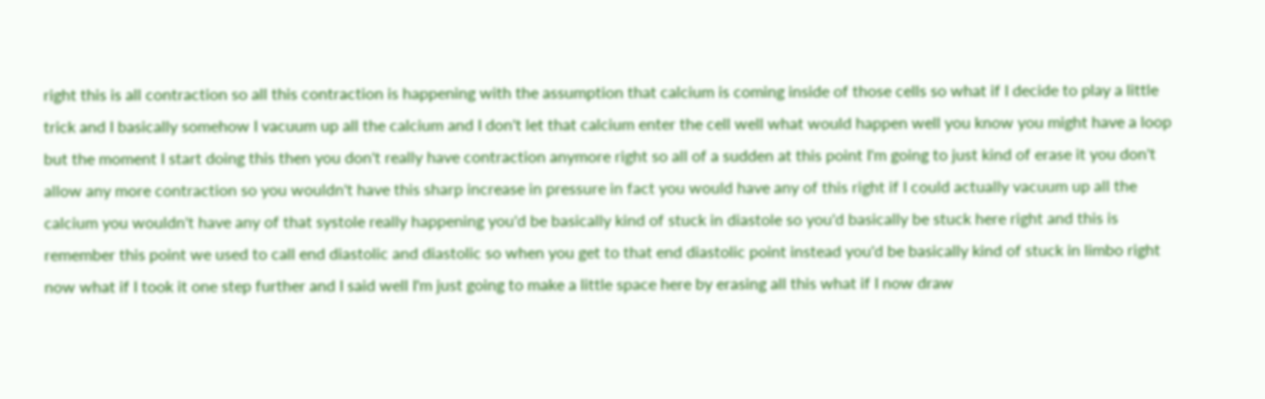right this is all contraction so all this contraction is happening with the assumption that calcium is coming inside of those cells so what if I decide to play a little trick and I basically somehow I vacuum up all the calcium and I don't let that calcium enter the cell well what would happen well you know you might have a loop but the moment I start doing this then you don't really have contraction anymore right so all of a sudden at this point I'm going to just kind of erase it you don't allow any more contraction so you wouldn't have this sharp increase in pressure in fact you would have any of this right if I could actually vacuum up all the calcium you wouldn't have any of that systole really happening you'd be basically kind of stuck in diastole so you'd basically be stuck here right and this is remember this point we used to call end diastolic and diastolic so when you get to that end diastolic point instead you'd be basically kind of stuck in limbo right now what if I took it one step further and I said well I'm just going to make a little space here by erasing all this what if I now draw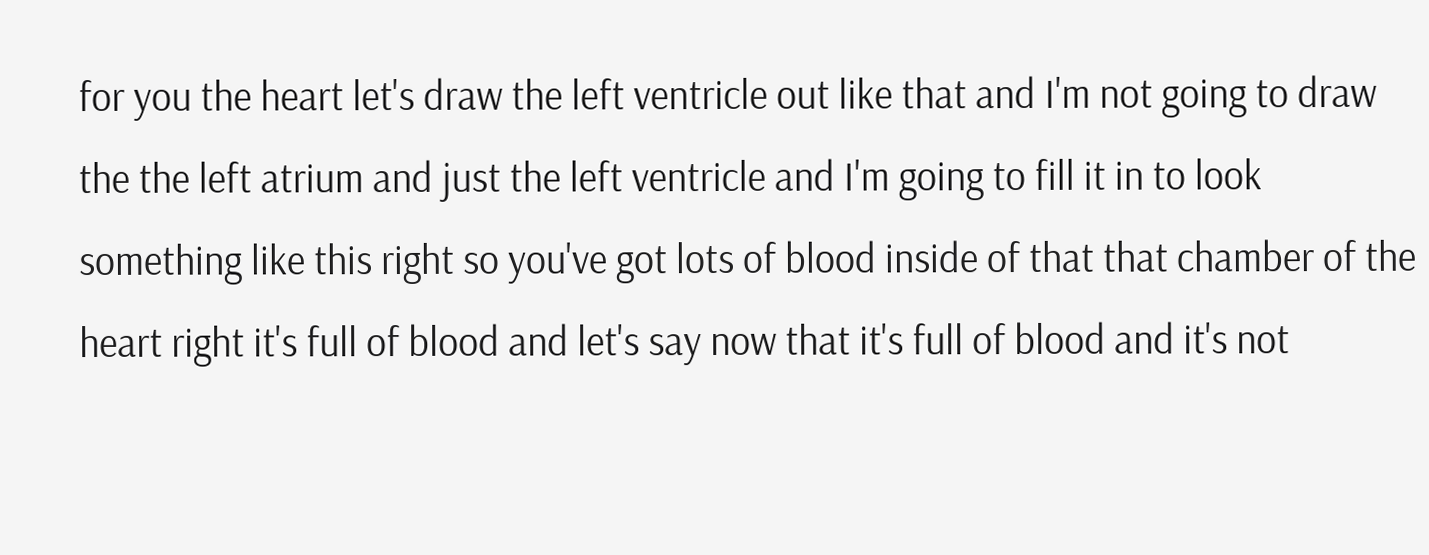for you the heart let's draw the left ventricle out like that and I'm not going to draw the the left atrium and just the left ventricle and I'm going to fill it in to look something like this right so you've got lots of blood inside of that that chamber of the heart right it's full of blood and let's say now that it's full of blood and it's not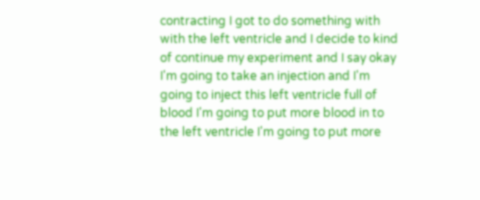contracting I got to do something with with the left ventricle and I decide to kind of continue my experiment and I say okay I'm going to take an injection and I'm going to inject this left ventricle full of blood I'm going to put more blood in to the left ventricle I'm going to put more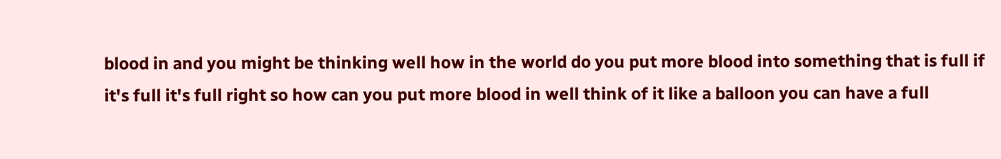blood in and you might be thinking well how in the world do you put more blood into something that is full if it's full it's full right so how can you put more blood in well think of it like a balloon you can have a full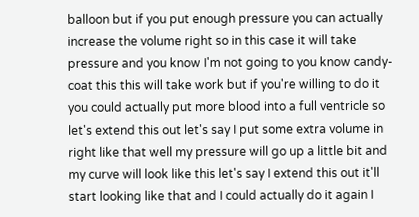balloon but if you put enough pressure you can actually increase the volume right so in this case it will take pressure and you know I'm not going to you know candy-coat this this will take work but if you're willing to do it you could actually put more blood into a full ventricle so let's extend this out let's say I put some extra volume in right like that well my pressure will go up a little bit and my curve will look like this let's say I extend this out it'll start looking like that and I could actually do it again I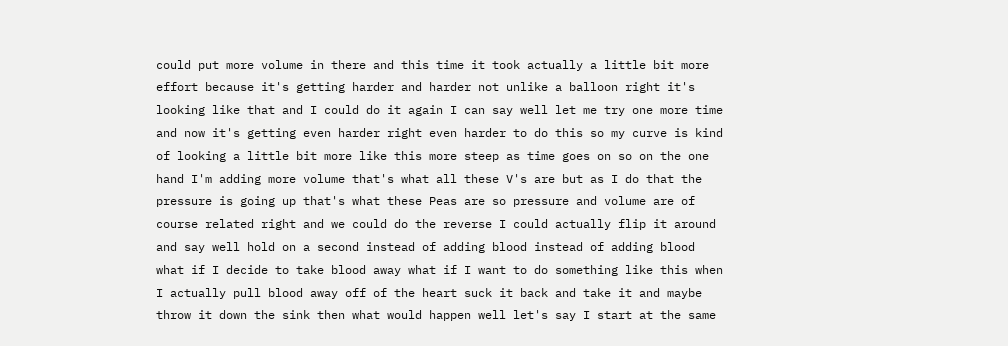could put more volume in there and this time it took actually a little bit more effort because it's getting harder and harder not unlike a balloon right it's looking like that and I could do it again I can say well let me try one more time and now it's getting even harder right even harder to do this so my curve is kind of looking a little bit more like this more steep as time goes on so on the one hand I'm adding more volume that's what all these V's are but as I do that the pressure is going up that's what these Peas are so pressure and volume are of course related right and we could do the reverse I could actually flip it around and say well hold on a second instead of adding blood instead of adding blood what if I decide to take blood away what if I want to do something like this when I actually pull blood away off of the heart suck it back and take it and maybe throw it down the sink then what would happen well let's say I start at the same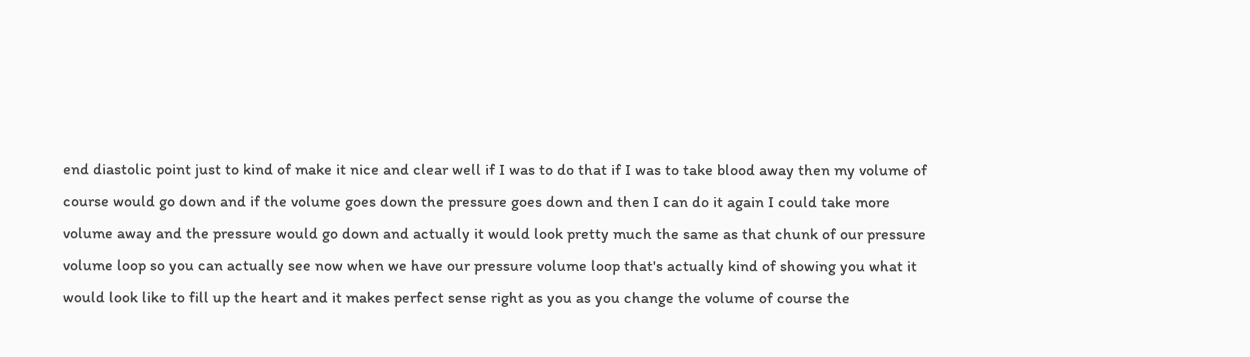end diastolic point just to kind of make it nice and clear well if I was to do that if I was to take blood away then my volume of course would go down and if the volume goes down the pressure goes down and then I can do it again I could take more volume away and the pressure would go down and actually it would look pretty much the same as that chunk of our pressure volume loop so you can actually see now when we have our pressure volume loop that's actually kind of showing you what it would look like to fill up the heart and it makes perfect sense right as you as you change the volume of course the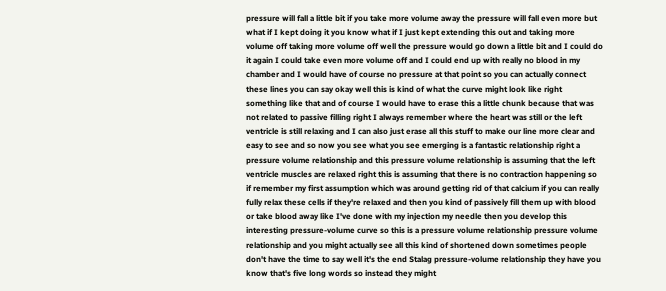pressure will fall a little bit if you take more volume away the pressure will fall even more but what if I kept doing it you know what if I just kept extending this out and taking more volume off taking more volume off well the pressure would go down a little bit and I could do it again I could take even more volume off and I could end up with really no blood in my chamber and I would have of course no pressure at that point so you can actually connect these lines you can say okay well this is kind of what the curve might look like right something like that and of course I would have to erase this a little chunk because that was not related to passive filling right I always remember where the heart was still or the left ventricle is still relaxing and I can also just erase all this stuff to make our line more clear and easy to see and so now you see what you see emerging is a fantastic relationship right a pressure volume relationship and this pressure volume relationship is assuming that the left ventricle muscles are relaxed right this is assuming that there is no contraction happening so if remember my first assumption which was around getting rid of that calcium if you can really fully relax these cells if they're relaxed and then you kind of passively fill them up with blood or take blood away like I've done with my injection my needle then you develop this interesting pressure-volume curve so this is a pressure volume relationship pressure volume relationship and you might actually see all this kind of shortened down sometimes people don't have the time to say well it's the end Stalag pressure-volume relationship they have you know that's five long words so instead they might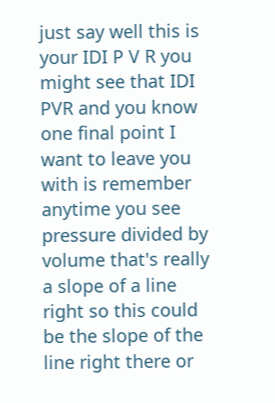just say well this is your IDI P V R you might see that IDI PVR and you know one final point I want to leave you with is remember anytime you see pressure divided by volume that's really a slope of a line right so this could be the slope of the line right there or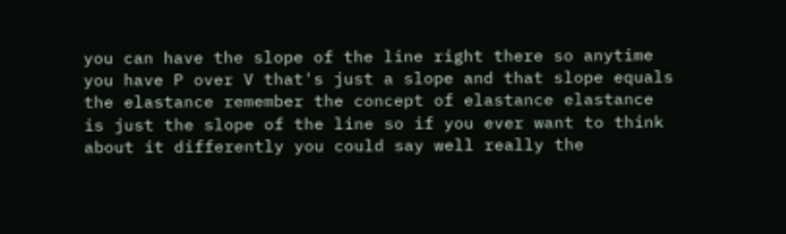you can have the slope of the line right there so anytime you have P over V that's just a slope and that slope equals the elastance remember the concept of elastance elastance is just the slope of the line so if you ever want to think about it differently you could say well really the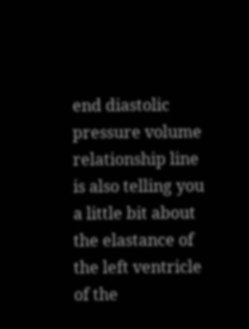end diastolic pressure volume relationship line is also telling you a little bit about the elastance of the left ventricle of the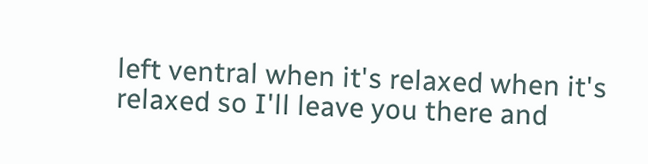left ventral when it's relaxed when it's relaxed so I'll leave you there and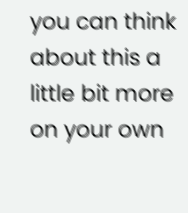you can think about this a little bit more on your own